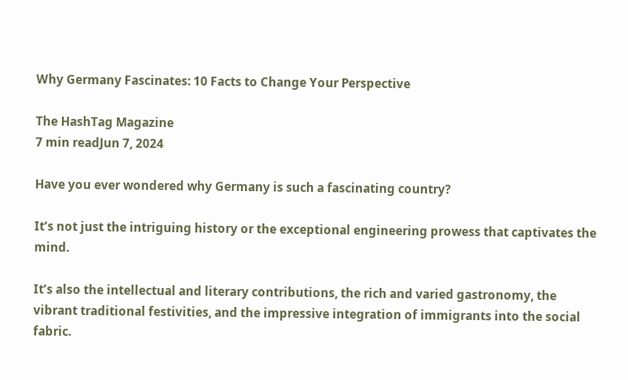Why Germany Fascinates: 10 Facts to Change Your Perspective

The HashTag Magazine
7 min readJun 7, 2024

Have you ever wondered why Germany is such a fascinating country?

It’s not just the intriguing history or the exceptional engineering prowess that captivates the mind.

It’s also the intellectual and literary contributions, the rich and varied gastronomy, the vibrant traditional festivities, and the impressive integration of immigrants into the social fabric.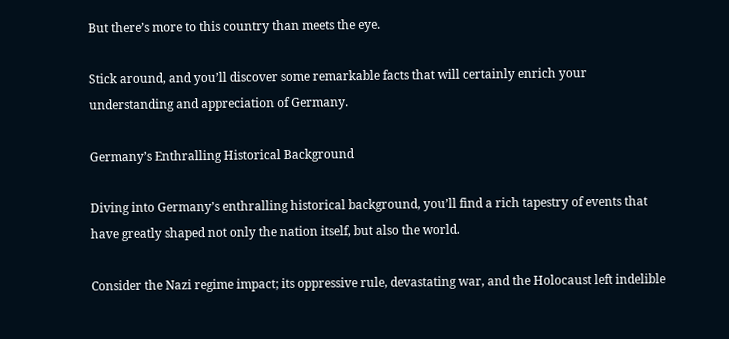But there’s more to this country than meets the eye.

Stick around, and you’ll discover some remarkable facts that will certainly enrich your understanding and appreciation of Germany.

Germany’s Enthralling Historical Background

Diving into Germany’s enthralling historical background, you’ll find a rich tapestry of events that have greatly shaped not only the nation itself, but also the world.

Consider the Nazi regime impact; its oppressive rule, devastating war, and the Holocaust left indelible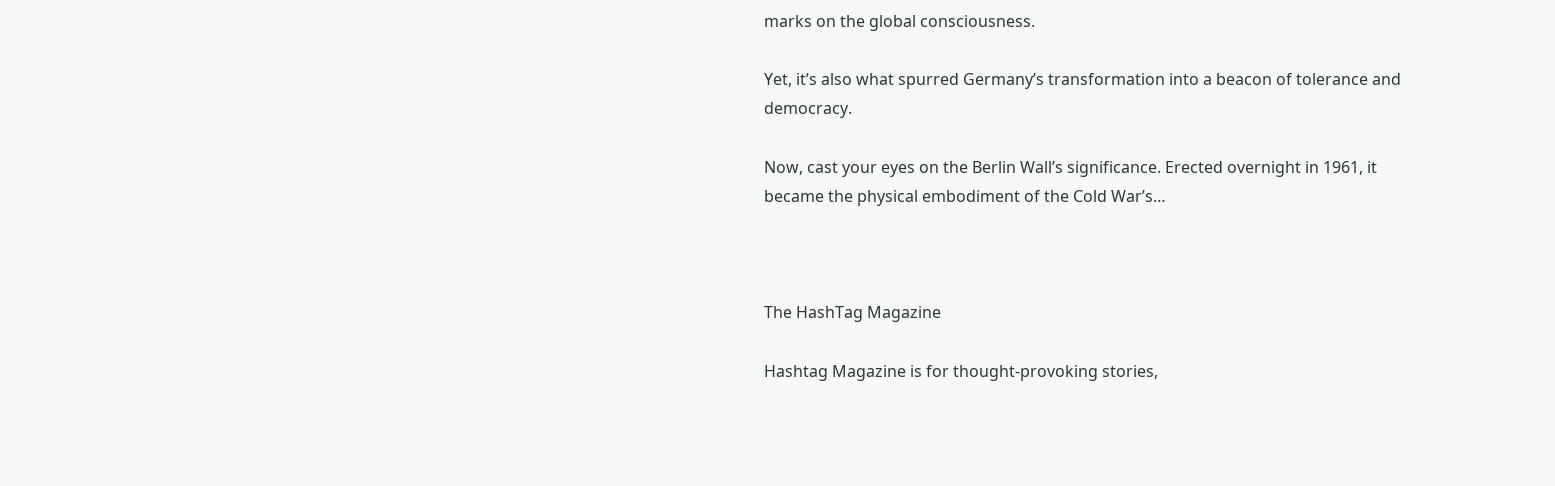marks on the global consciousness.

Yet, it’s also what spurred Germany’s transformation into a beacon of tolerance and democracy.

Now, cast your eyes on the Berlin Wall’s significance. Erected overnight in 1961, it became the physical embodiment of the Cold War’s…



The HashTag Magazine

Hashtag Magazine is for thought-provoking stories,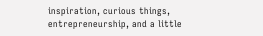inspiration, curious things, entrepreneurship, and a little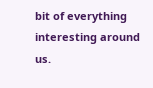bit of everything interesting around us.